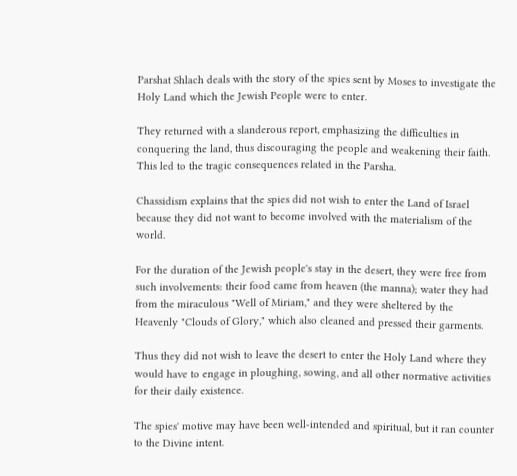Parshat Shlach deals with the story of the spies sent by Moses to investigate the Holy Land which the Jewish People were to enter.

They returned with a slanderous report, emphasizing the difficulties in conquering the land, thus discouraging the people and weakening their faith. This led to the tragic consequences related in the Parsha.

Chassidism explains that the spies did not wish to enter the Land of Israel because they did not want to become involved with the materialism of the world.

For the duration of the Jewish people's stay in the desert, they were free from such involvements: their food came from heaven (the manna); water they had from the miraculous "Well of Miriam," and they were sheltered by the Heavenly "Clouds of Glory," which also cleaned and pressed their garments.

Thus they did not wish to leave the desert to enter the Holy Land where they would have to engage in ploughing, sowing, and all other normative activities for their daily existence.

The spies' motive may have been well-intended and spiritual, but it ran counter to the Divine intent.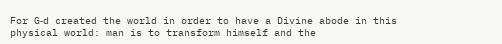For G‑d created the world in order to have a Divine abode in this physical world: man is to transform himself and the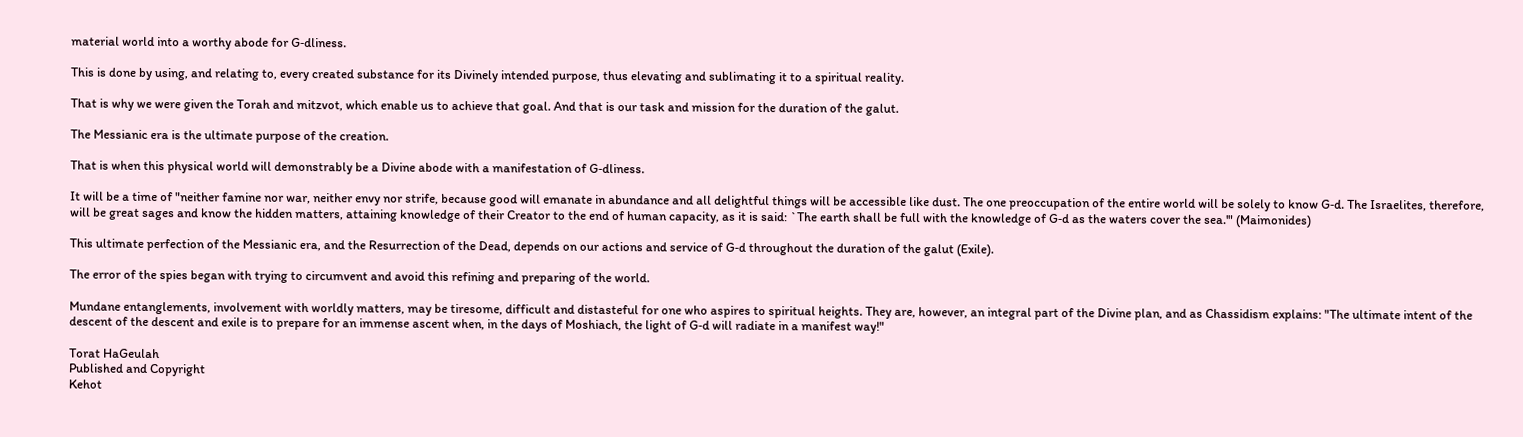material world into a worthy abode for G‑dliness.

This is done by using, and relating to, every created substance for its Divinely intended purpose, thus elevating and sublimating it to a spiritual reality.

That is why we were given the Torah and mitzvot, which enable us to achieve that goal. And that is our task and mission for the duration of the galut.

The Messianic era is the ultimate purpose of the creation.

That is when this physical world will demonstrably be a Divine abode with a manifestation of G‑dliness.

It will be a time of "neither famine nor war, neither envy nor strife, because good will emanate in abundance and all delightful things will be accessible like dust. The one preoccupation of the entire world will be solely to know G‑d. The Israelites, therefore, will be great sages and know the hidden matters, attaining knowledge of their Creator to the end of human capacity, as it is said: `The earth shall be full with the knowledge of G‑d as the waters cover the sea.'" (Maimonides)

This ultimate perfection of the Messianic era, and the Resurrection of the Dead, depends on our actions and service of G‑d throughout the duration of the galut (Exile).

The error of the spies began with trying to circumvent and avoid this refining and preparing of the world.

Mundane entanglements, involvement with worldly matters, may be tiresome, difficult and distasteful for one who aspires to spiritual heights. They are, however, an integral part of the Divine plan, and as Chassidism explains: "The ultimate intent of the descent of the descent and exile is to prepare for an immense ascent when, in the days of Moshiach, the light of G‑d will radiate in a manifest way!"

Torat HaGeulah
Published and Copyright
Kehot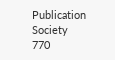Publication Society
770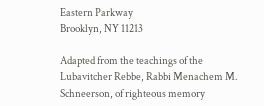Eastern Parkway
Brooklyn, NY 11213

Adapted from the teachings of the Lubavitcher Rebbe, Rabbi Menachem M. Schneerson, of righteous memory